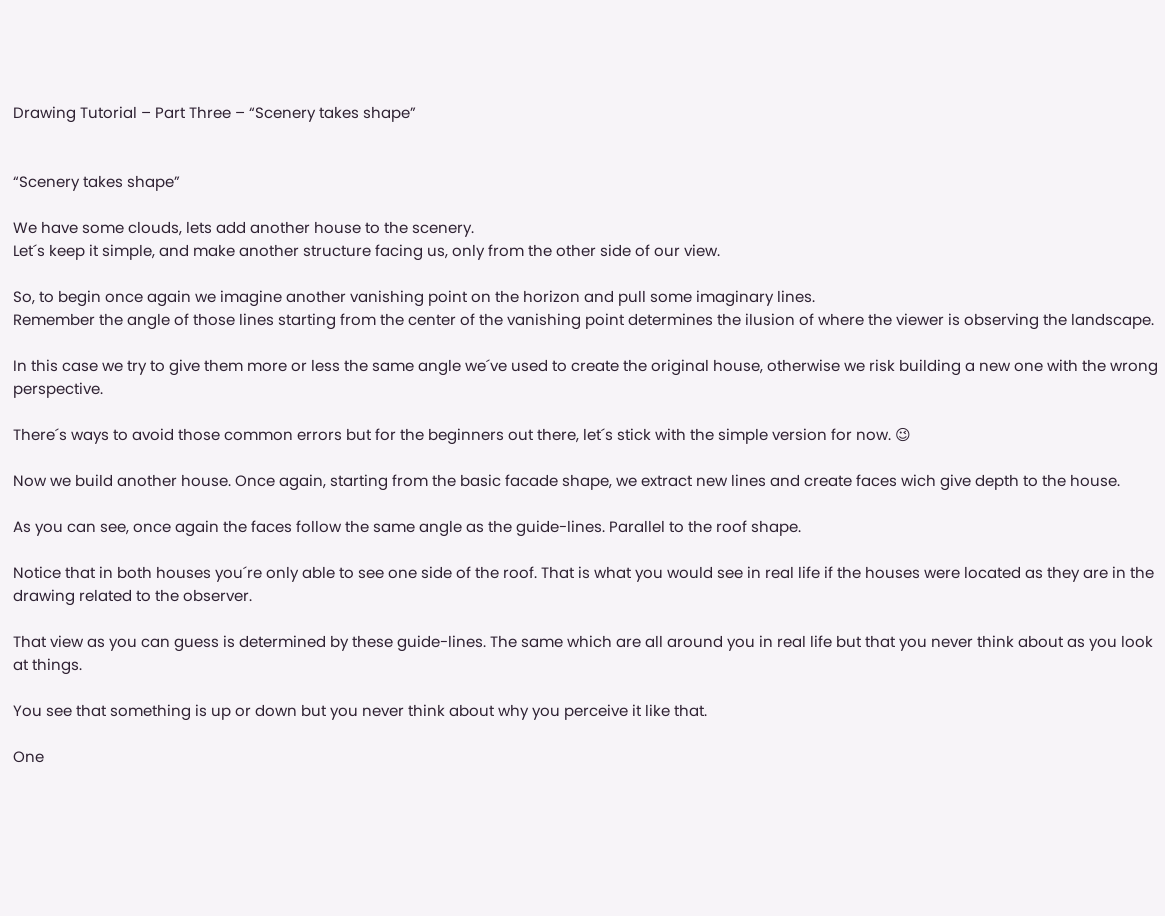Drawing Tutorial – Part Three – “Scenery takes shape”


“Scenery takes shape”

We have some clouds, lets add another house to the scenery.
Let´s keep it simple, and make another structure facing us, only from the other side of our view.

So, to begin once again we imagine another vanishing point on the horizon and pull some imaginary lines.
Remember the angle of those lines starting from the center of the vanishing point determines the ilusion of where the viewer is observing the landscape.

In this case we try to give them more or less the same angle we´ve used to create the original house, otherwise we risk building a new one with the wrong perspective.

There´s ways to avoid those common errors but for the beginners out there, let´s stick with the simple version for now. 😉

Now we build another house. Once again, starting from the basic facade shape, we extract new lines and create faces wich give depth to the house.

As you can see, once again the faces follow the same angle as the guide-lines. Parallel to the roof shape.

Notice that in both houses you´re only able to see one side of the roof. That is what you would see in real life if the houses were located as they are in the drawing related to the observer.

That view as you can guess is determined by these guide-lines. The same which are all around you in real life but that you never think about as you look at things.

You see that something is up or down but you never think about why you perceive it like that.

One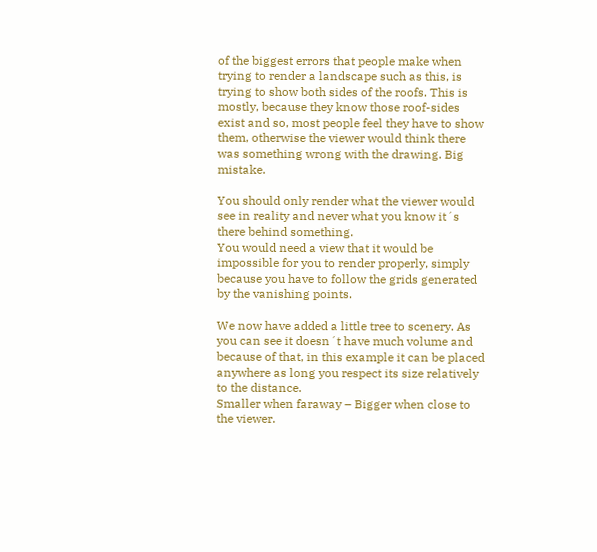of the biggest errors that people make when trying to render a landscape such as this, is trying to show both sides of the roofs. This is mostly, because they know those roof-sides exist and so, most people feel they have to show them, otherwise the viewer would think there was something wrong with the drawing. Big mistake.

You should only render what the viewer would see in reality and never what you know it´s there behind something.
You would need a view that it would be impossible for you to render properly, simply because you have to follow the grids generated by the vanishing points.

We now have added a little tree to scenery. As you can see it doesn´t have much volume and because of that, in this example it can be placed anywhere as long you respect its size relatively to the distance.
Smaller when faraway – Bigger when close to the viewer.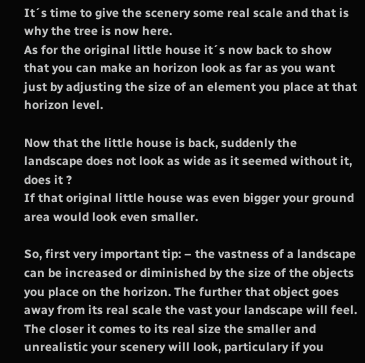It´s time to give the scenery some real scale and that is why the tree is now here.
As for the original little house it´s now back to show that you can make an horizon look as far as you want just by adjusting the size of an element you place at that horizon level.

Now that the little house is back, suddenly the landscape does not look as wide as it seemed without it, does it ?
If that original little house was even bigger your ground area would look even smaller.

So, first very important tip: – the vastness of a landscape can be increased or diminished by the size of the objects you place on the horizon. The further that object goes away from its real scale the vast your landscape will feel. The closer it comes to its real size the smaller and unrealistic your scenery will look, particulary if you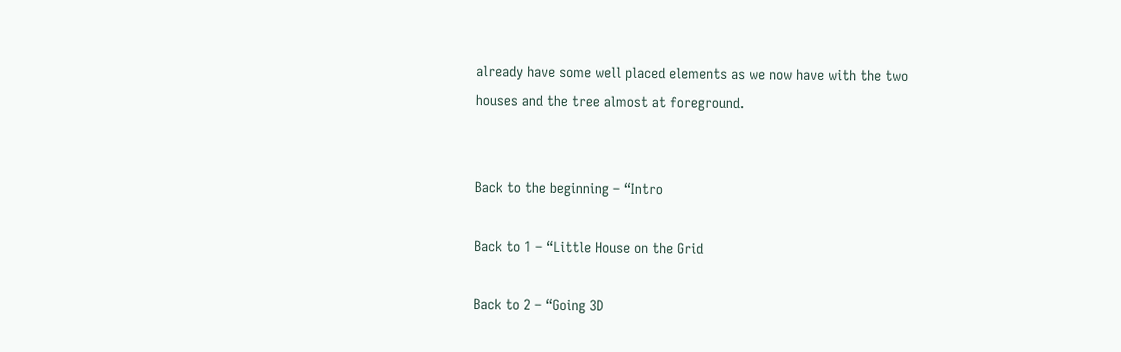already have some well placed elements as we now have with the two houses and the tree almost at foreground.


Back to the beginning – “Intro

Back to 1 – “Little House on the Grid

Back to 2 – “Going 3D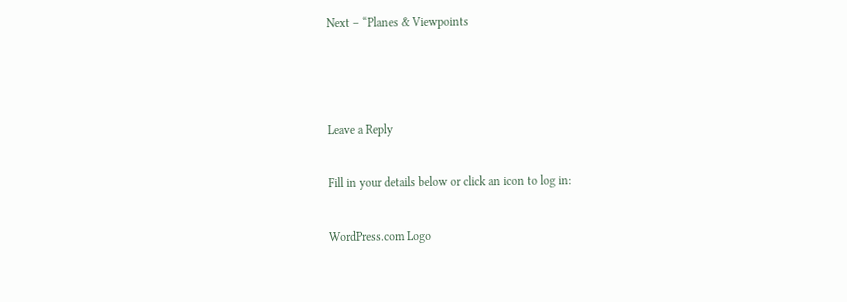Next – “Planes & Viewpoints



Leave a Reply

Fill in your details below or click an icon to log in:

WordPress.com Logo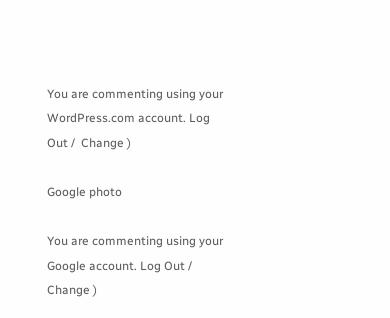You are commenting using your WordPress.com account. Log Out /  Change )

Google photo

You are commenting using your Google account. Log Out /  Change )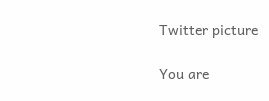Twitter picture

You are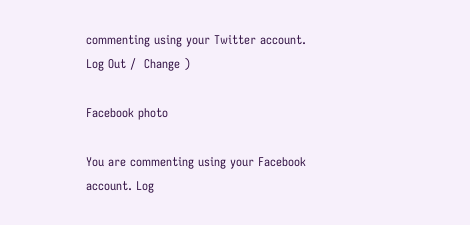commenting using your Twitter account. Log Out /  Change )

Facebook photo

You are commenting using your Facebook account. Log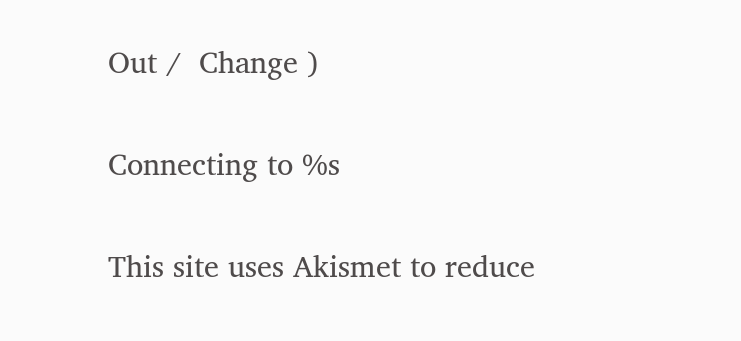Out /  Change )

Connecting to %s

This site uses Akismet to reduce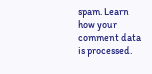spam. Learn how your comment data is processed.